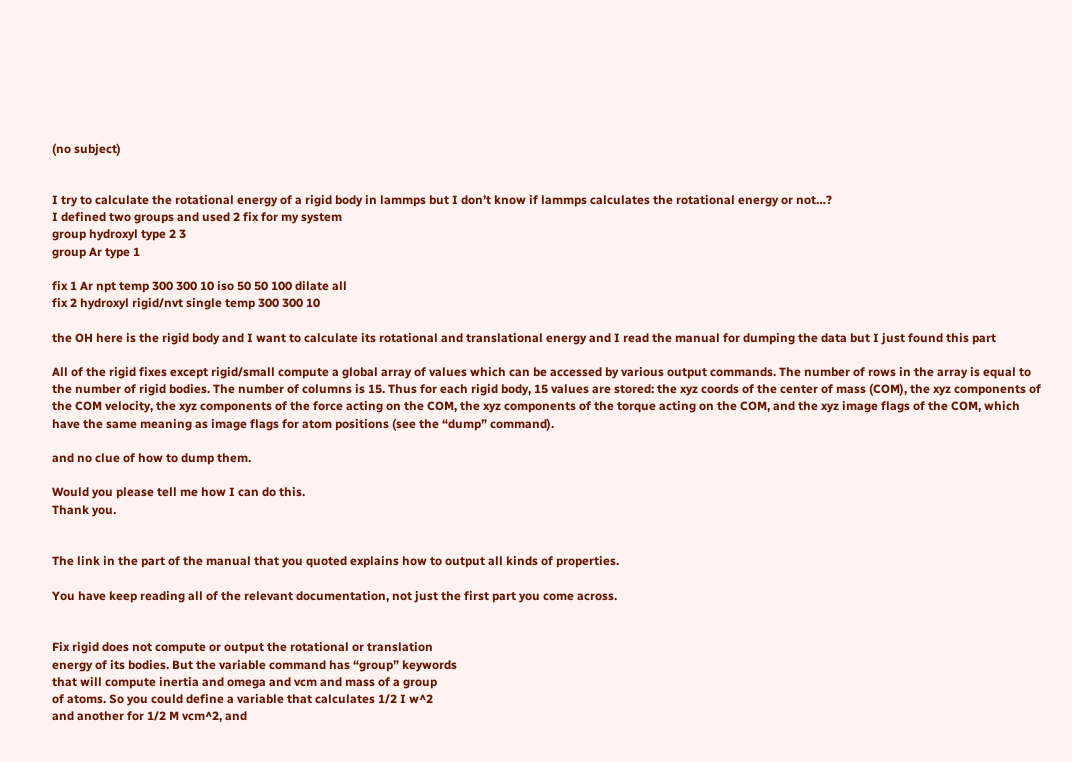(no subject)


I try to calculate the rotational energy of a rigid body in lammps but I don’t know if lammps calculates the rotational energy or not…?
I defined two groups and used 2 fix for my system
group hydroxyl type 2 3
group Ar type 1

fix 1 Ar npt temp 300 300 10 iso 50 50 100 dilate all
fix 2 hydroxyl rigid/nvt single temp 300 300 10

the OH here is the rigid body and I want to calculate its rotational and translational energy and I read the manual for dumping the data but I just found this part

All of the rigid fixes except rigid/small compute a global array of values which can be accessed by various output commands. The number of rows in the array is equal to the number of rigid bodies. The number of columns is 15. Thus for each rigid body, 15 values are stored: the xyz coords of the center of mass (COM), the xyz components of the COM velocity, the xyz components of the force acting on the COM, the xyz components of the torque acting on the COM, and the xyz image flags of the COM, which have the same meaning as image flags for atom positions (see the “dump” command).

and no clue of how to dump them.

Would you please tell me how I can do this.
Thank you.


The link in the part of the manual that you quoted explains how to output all kinds of properties.

You have keep reading all of the relevant documentation, not just the first part you come across.


Fix rigid does not compute or output the rotational or translation
energy of its bodies. But the variable command has “group” keywords
that will compute inertia and omega and vcm and mass of a group
of atoms. So you could define a variable that calculates 1/2 I w^2
and another for 1/2 M vcm^2, and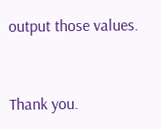output those values.


Thank you.